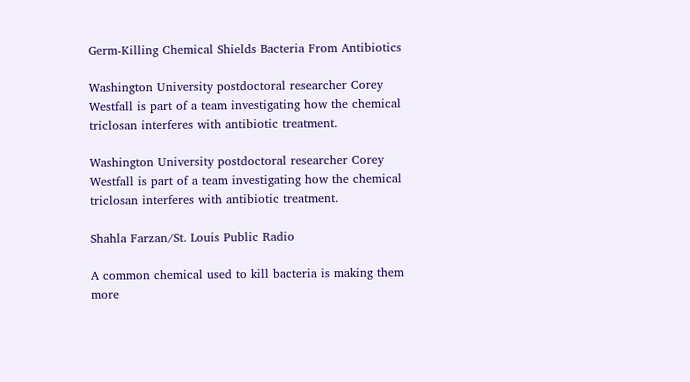Germ-Killing Chemical Shields Bacteria From Antibiotics

Washington University postdoctoral researcher Corey Westfall is part of a team investigating how the chemical triclosan interferes with antibiotic treatment.

Washington University postdoctoral researcher Corey Westfall is part of a team investigating how the chemical triclosan interferes with antibiotic treatment.

Shahla Farzan/St. Louis Public Radio

A common chemical used to kill bacteria is making them more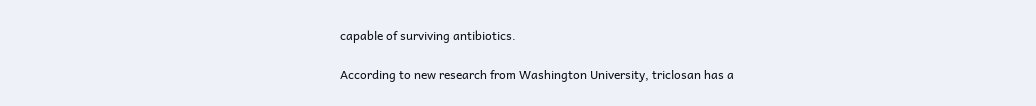capable of surviving antibiotics.

According to new research from Washington University, triclosan has a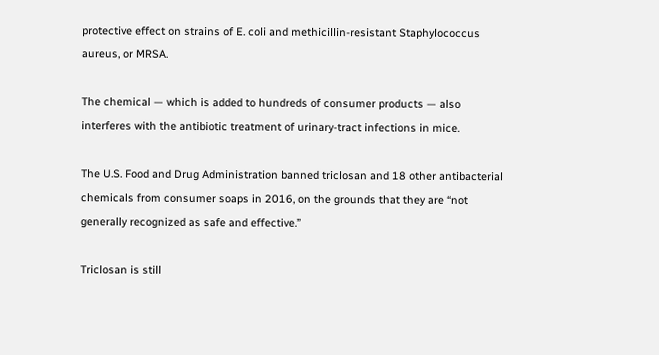protective effect on strains of E. coli and methicillin-resistant Staphylococcus aureus, or MRSA.

The chemical — which is added to hundreds of consumer products — also interferes with the antibiotic treatment of urinary-tract infections in mice.

The U.S. Food and Drug Administration banned triclosan and 18 other antibacterial chemicals from consumer soaps in 2016, on the grounds that they are “not generally recognized as safe and effective.”

Triclosan is still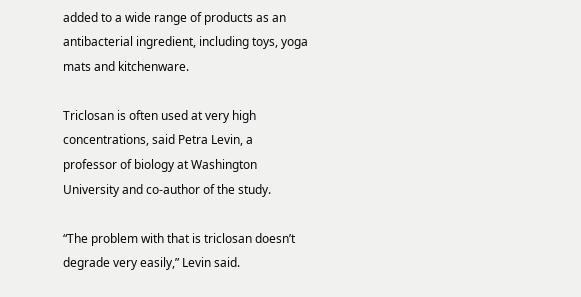added to a wide range of products as an antibacterial ingredient, including toys, yoga mats and kitchenware.

Triclosan is often used at very high concentrations, said Petra Levin, a professor of biology at Washington University and co-author of the study.

“The problem with that is triclosan doesn’t degrade very easily,” Levin said.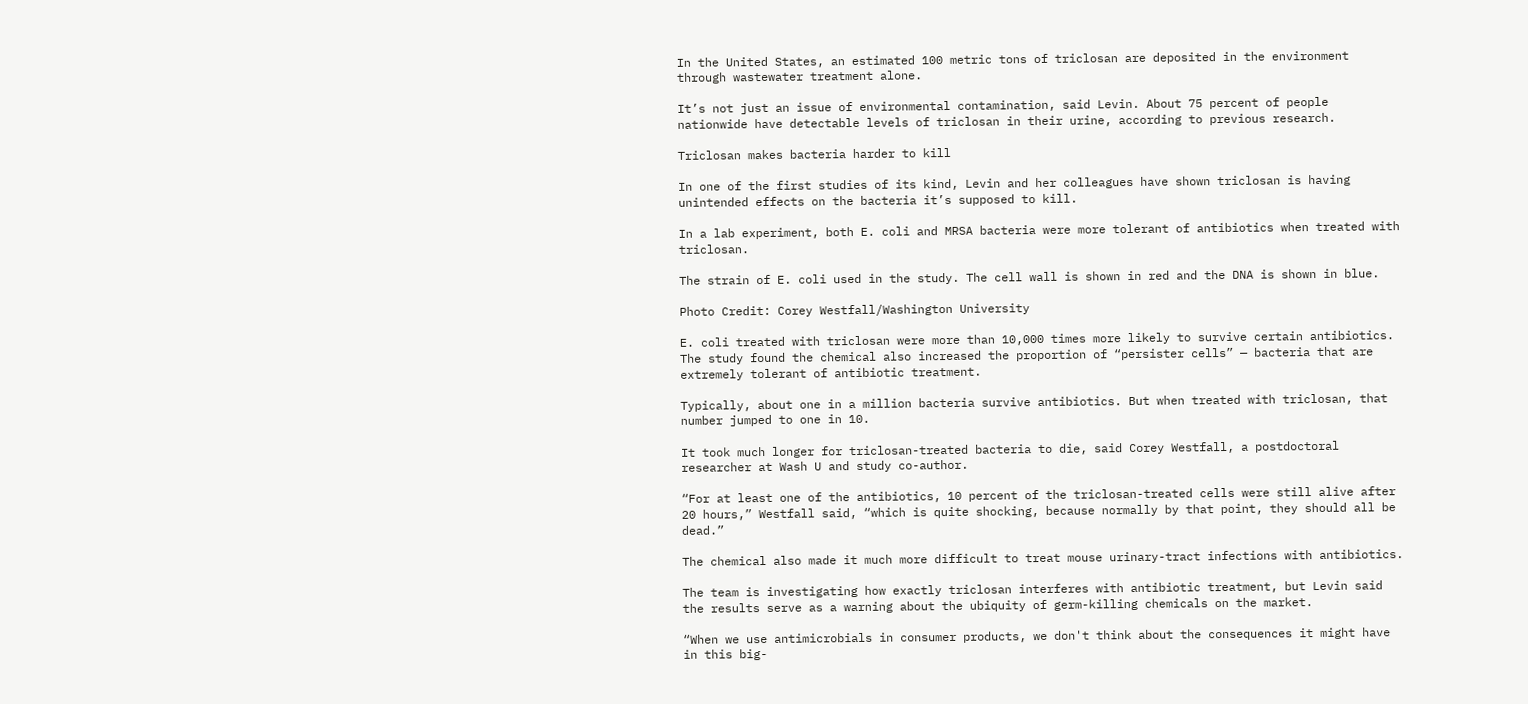In the United States, an estimated 100 metric tons of triclosan are deposited in the environment through wastewater treatment alone.

It’s not just an issue of environmental contamination, said Levin. About 75 percent of people nationwide have detectable levels of triclosan in their urine, according to previous research.

Triclosan makes bacteria harder to kill

In one of the first studies of its kind, Levin and her colleagues have shown triclosan is having unintended effects on the bacteria it’s supposed to kill.

In a lab experiment, both E. coli and MRSA bacteria were more tolerant of antibiotics when treated with triclosan.

The strain of E. coli used in the study. The cell wall is shown in red and the DNA is shown in blue.

Photo Credit: Corey Westfall/Washington University

E. coli treated with triclosan were more than 10,000 times more likely to survive certain antibiotics. The study found the chemical also increased the proportion of “persister cells” — bacteria that are extremely tolerant of antibiotic treatment.

Typically, about one in a million bacteria survive antibiotics. But when treated with triclosan, that number jumped to one in 10.

It took much longer for triclosan-treated bacteria to die, said Corey Westfall, a postdoctoral researcher at Wash U and study co-author.

“For at least one of the antibiotics, 10 percent of the triclosan-treated cells were still alive after 20 hours,” Westfall said, “which is quite shocking, because normally by that point, they should all be dead.”

The chemical also made it much more difficult to treat mouse urinary-tract infections with antibiotics.

The team is investigating how exactly triclosan interferes with antibiotic treatment, but Levin said the results serve as a warning about the ubiquity of germ-killing chemicals on the market.

“When we use antimicrobials in consumer products, we don't think about the consequences it might have in this big-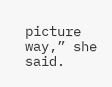picture way,” she said.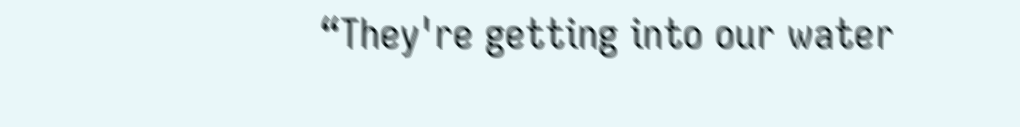“They're getting into our water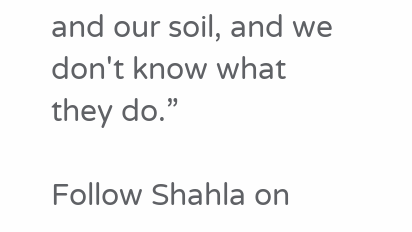and our soil, and we don't know what they do.”

Follow Shahla on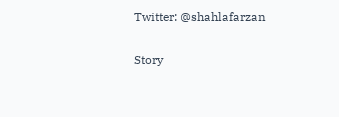Twitter: @shahlafarzan

Story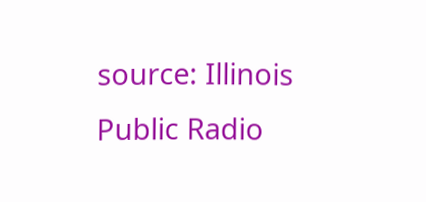source: Illinois Public Radio